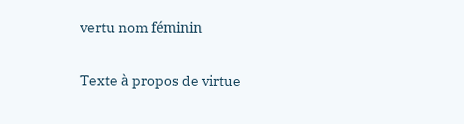vertu nom féminin

Texte à propos de virtue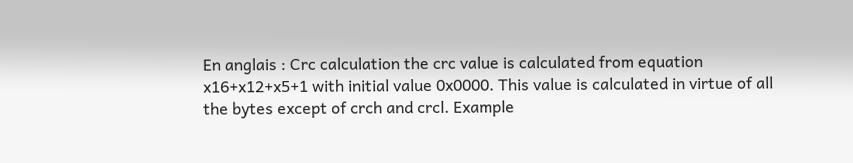En anglais : Crc calculation the crc value is calculated from equation x16+x12+x5+1 with initial value 0x0000. This value is calculated in virtue of all the bytes except of crch and crcl. Example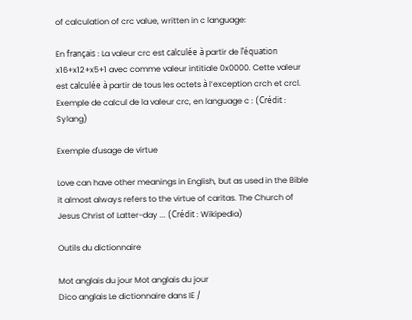of calculation of crc value, written in c language:

En français : La valeur crc est calculée à partir de l’équation x16+x12+x5+1 avec comme valeur intitiale 0x0000. Cette valeur est calculée à partir de tous les octets à l’exception crch et crcl. Exemple de calcul de la valeur crc, en language c : (Crédit : Sylang)

Exemple d'usage de virtue

Love can have other meanings in English, but as used in the Bible it almost always refers to the virtue of caritas. The Church of Jesus Christ of Latter-day ... (Crédit : Wikipedia)

Outils du dictionnaire

Mot anglais du jour Mot anglais du jour
Dico anglais Le dictionnaire dans IE /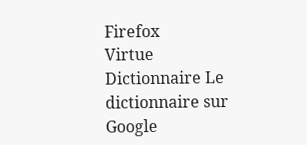Firefox
Virtue Dictionnaire Le dictionnaire sur Google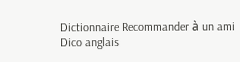Dictionnaire Recommander à un ami
Dico anglais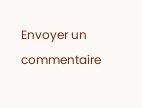Envoyer un commentaire